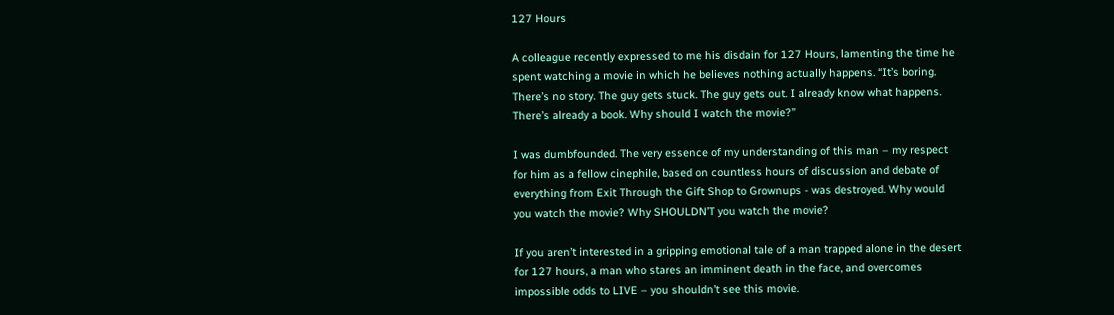127 Hours

A colleague recently expressed to me his disdain for 127 Hours, lamenting the time he spent watching a movie in which he believes nothing actually happens. “It’s boring. There’s no story. The guy gets stuck. The guy gets out. I already know what happens. There’s already a book. Why should I watch the movie?”

I was dumbfounded. The very essence of my understanding of this man – my respect for him as a fellow cinephile, based on countless hours of discussion and debate of everything from Exit Through the Gift Shop to Grownups - was destroyed. Why would you watch the movie? Why SHOULDN’T you watch the movie?

If you aren’t interested in a gripping emotional tale of a man trapped alone in the desert for 127 hours, a man who stares an imminent death in the face, and overcomes impossible odds to LIVE – you shouldn’t see this movie.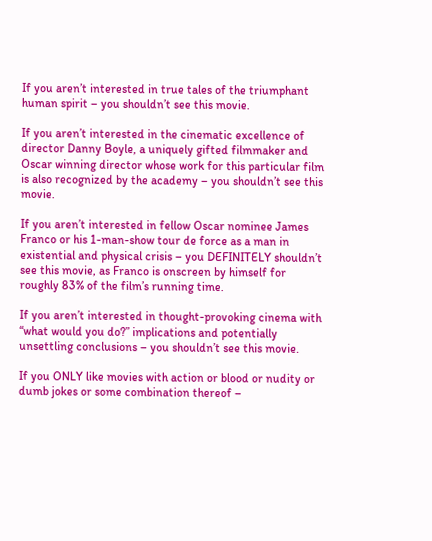If you aren’t interested in true tales of the triumphant human spirit – you shouldn’t see this movie.

If you aren’t interested in the cinematic excellence of director Danny Boyle, a uniquely gifted filmmaker and Oscar winning director whose work for this particular film is also recognized by the academy – you shouldn’t see this movie.

If you aren’t interested in fellow Oscar nominee James Franco or his 1-man-show tour de force as a man in existential and physical crisis – you DEFINITELY shouldn’t see this movie, as Franco is onscreen by himself for roughly 83% of the film’s running time.

If you aren’t interested in thought-provoking cinema with “what would you do?” implications and potentially unsettling conclusions – you shouldn’t see this movie.

If you ONLY like movies with action or blood or nudity or dumb jokes or some combination thereof –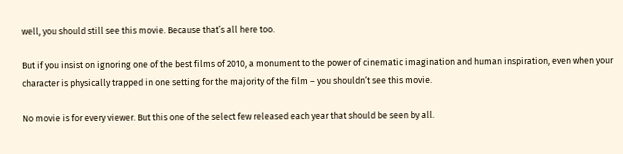well, you should still see this movie. Because that’s all here too.

But if you insist on ignoring one of the best films of 2010, a monument to the power of cinematic imagination and human inspiration, even when your character is physically trapped in one setting for the majority of the film – you shouldn’t see this movie.

No movie is for every viewer. But this one of the select few released each year that should be seen by all.